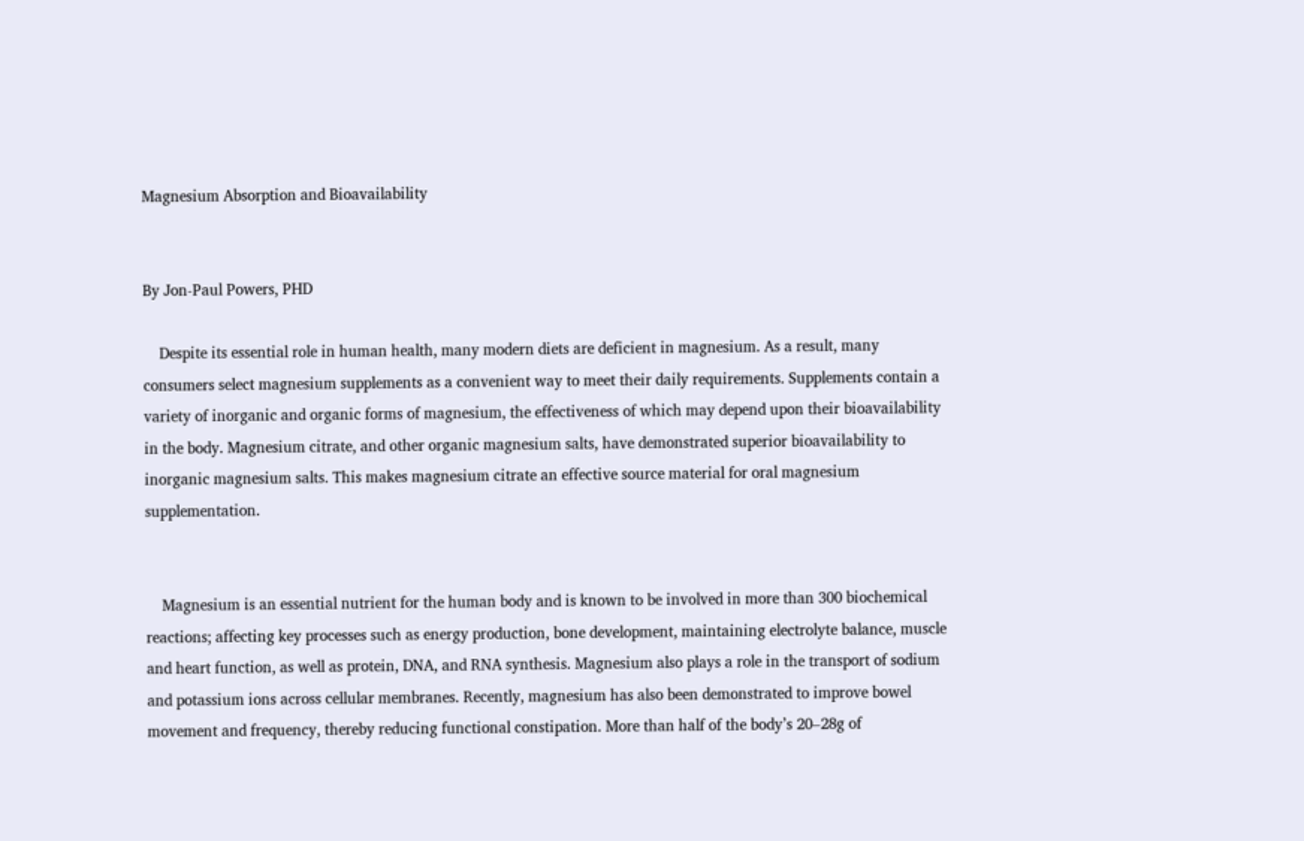Magnesium Absorption and Bioavailability


By Jon-Paul Powers, PHD

    Despite its essential role in human health, many modern diets are deficient in magnesium. As a result, many consumers select magnesium supplements as a convenient way to meet their daily requirements. Supplements contain a variety of inorganic and organic forms of magnesium, the effectiveness of which may depend upon their bioavailability in the body. Magnesium citrate, and other organic magnesium salts, have demonstrated superior bioavailability to inorganic magnesium salts. This makes magnesium citrate an effective source material for oral magnesium supplementation.


    Magnesium is an essential nutrient for the human body and is known to be involved in more than 300 biochemical reactions; affecting key processes such as energy production, bone development, maintaining electrolyte balance, muscle and heart function, as well as protein, DNA, and RNA synthesis. Magnesium also plays a role in the transport of sodium and potassium ions across cellular membranes. Recently, magnesium has also been demonstrated to improve bowel movement and frequency, thereby reducing functional constipation. More than half of the body’s 20–28g of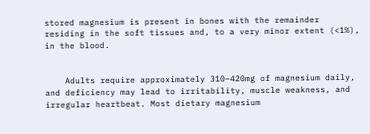stored magnesium is present in bones with the remainder residing in the soft tissues and, to a very minor extent (<1%), in the blood.


    Adults require approximately 310–420mg of magnesium daily, and deficiency may lead to irritability, muscle weakness, and irregular heartbeat. Most dietary magnesium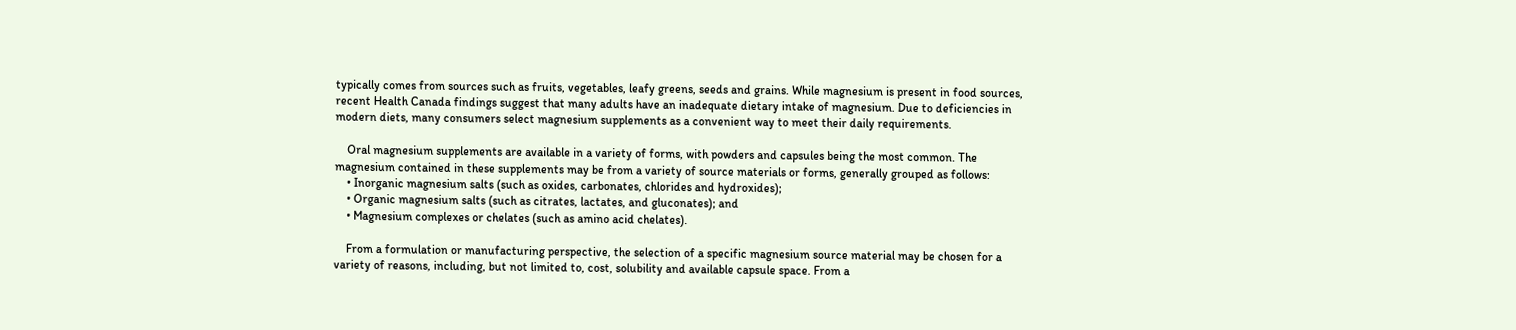typically comes from sources such as fruits, vegetables, leafy greens, seeds and grains. While magnesium is present in food sources, recent Health Canada findings suggest that many adults have an inadequate dietary intake of magnesium. Due to deficiencies in modern diets, many consumers select magnesium supplements as a convenient way to meet their daily requirements.

    Oral magnesium supplements are available in a variety of forms, with powders and capsules being the most common. The magnesium contained in these supplements may be from a variety of source materials or forms, generally grouped as follows:
    • Inorganic magnesium salts (such as oxides, carbonates, chlorides and hydroxides);
    • Organic magnesium salts (such as citrates, lactates, and gluconates); and
    • Magnesium complexes or chelates (such as amino acid chelates).

    From a formulation or manufacturing perspective, the selection of a specific magnesium source material may be chosen for a variety of reasons, including, but not limited to, cost, solubility and available capsule space. From a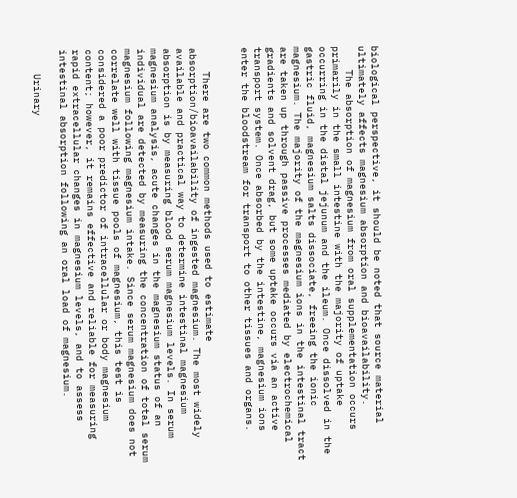biological perspective, it should be noted that source material ultimately affects magnesium absorption and bioavailability.
    The absorption of magnesium from oral supplementation occurs primarily in the small intestine with the majority of uptake occurring in the distal jejunum and the ileum. Once dissolved in the gastric fluid, magnesium salts dissociate, freeing the ionic magnesium. The majority of the magnesium ions in the intestinal tract are taken up through passive processes mediated by electrochemical gradients and solvent drag, but some uptake occurs via an active transport system. Once absorbed by the intestine, magnesium ions enter the bloodstream for transport to other tissues and organs.


    There are two common methods used to estimate absorption/bioavailability of ingested magnesium. The most widely available and practical way to determine intestinal magnesium absorption is by measuring blood serum magnesium levels. In serum magnesium analysis, acute changes in the magnesium status of an individual are detected by measuring the concentration of total serum magnesium following magnesium intake. Since serum magnesium does not correlate well with tissue pools of magnesium, this test is considered a poor predictor of intracellular or body magnesium content; however, it remains effective and reliable for measuring rapid extracellular changes in magnesium levels, and to assess intestinal absorption following an oral load of magnesium.

    Urinary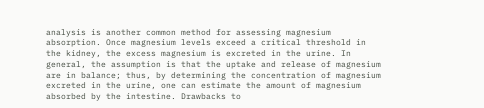analysis is another common method for assessing magnesium absorption. Once magnesium levels exceed a critical threshold in the kidney, the excess magnesium is excreted in the urine. In general, the assumption is that the uptake and release of magnesium are in balance; thus, by determining the concentration of magnesium excreted in the urine, one can estimate the amount of magnesium absorbed by the intestine. Drawbacks to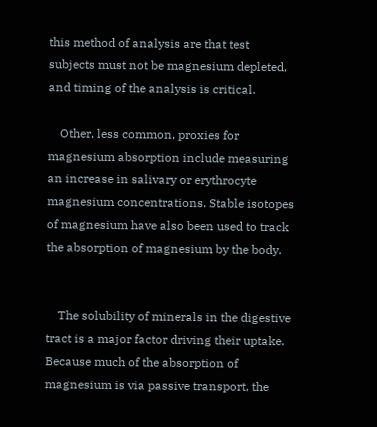this method of analysis are that test subjects must not be magnesium depleted, and timing of the analysis is critical.

    Other, less common, proxies for magnesium absorption include measuring an increase in salivary or erythrocyte magnesium concentrations. Stable isotopes of magnesium have also been used to track the absorption of magnesium by the body.


    The solubility of minerals in the digestive tract is a major factor driving their uptake. Because much of the absorption of magnesium is via passive transport, the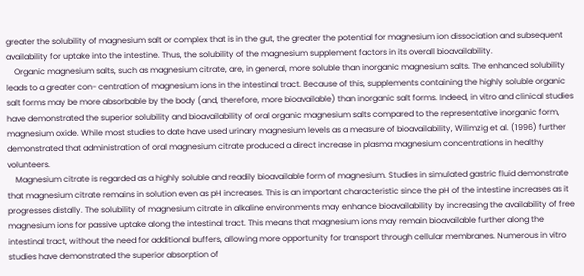greater the solubility of magnesium salt or complex that is in the gut, the greater the potential for magnesium ion dissociation and subsequent availability for uptake into the intestine. Thus, the solubility of the magnesium supplement factors in its overall bioavailability.
    Organic magnesium salts, such as magnesium citrate, are, in general, more soluble than inorganic magnesium salts. The enhanced solubility leads to a greater con- centration of magnesium ions in the intestinal tract. Because of this, supplements containing the highly soluble organic salt forms may be more absorbable by the body (and, therefore, more bioavailable) than inorganic salt forms. Indeed, in vitro and clinical studies have demonstrated the superior solubility and bioavailability of oral organic magnesium salts compared to the representative inorganic form, magnesium oxide. While most studies to date have used urinary magnesium levels as a measure of bioavailability, Wilimzig et al. (1996) further demonstrated that administration of oral magnesium citrate produced a direct increase in plasma magnesium concentrations in healthy volunteers.
    Magnesium citrate is regarded as a highly soluble and readily bioavailable form of magnesium. Studies in simulated gastric fluid demonstrate that magnesium citrate remains in solution even as pH increases. This is an important characteristic since the pH of the intestine increases as it progresses distally. The solubility of magnesium citrate in alkaline environments may enhance bioavailability by increasing the availability of free magnesium ions for passive uptake along the intestinal tract. This means that magnesium ions may remain bioavailable further along the intestinal tract, without the need for additional buffers, allowing more opportunity for transport through cellular membranes. Numerous in vitro studies have demonstrated the superior absorption of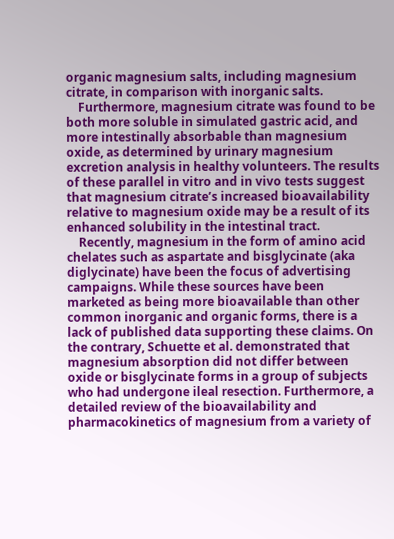organic magnesium salts, including magnesium citrate, in comparison with inorganic salts.
    Furthermore, magnesium citrate was found to be both more soluble in simulated gastric acid, and more intestinally absorbable than magnesium oxide, as determined by urinary magnesium excretion analysis in healthy volunteers. The results of these parallel in vitro and in vivo tests suggest that magnesium citrate’s increased bioavailability relative to magnesium oxide may be a result of its enhanced solubility in the intestinal tract.
    Recently, magnesium in the form of amino acid chelates such as aspartate and bisglycinate (aka diglycinate) have been the focus of advertising campaigns. While these sources have been marketed as being more bioavailable than other common inorganic and organic forms, there is a lack of published data supporting these claims. On the contrary, Schuette et al. demonstrated that magnesium absorption did not differ between oxide or bisglycinate forms in a group of subjects who had undergone ileal resection. Furthermore, a detailed review of the bioavailability and pharmacokinetics of magnesium from a variety of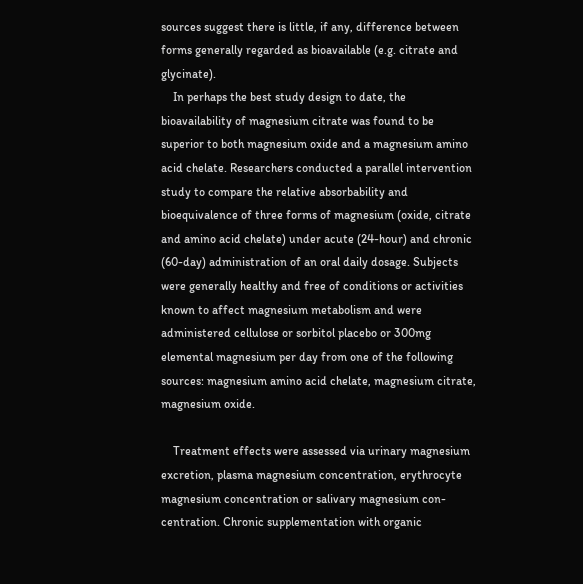sources suggest there is little, if any, difference between forms generally regarded as bioavailable (e.g. citrate and glycinate).
    In perhaps the best study design to date, the bioavailability of magnesium citrate was found to be superior to both magnesium oxide and a magnesium amino acid chelate. Researchers conducted a parallel intervention study to compare the relative absorbability and bioequivalence of three forms of magnesium (oxide, citrate and amino acid chelate) under acute (24-hour) and chronic (60-day) administration of an oral daily dosage. Subjects were generally healthy and free of conditions or activities known to affect magnesium metabolism and were administered cellulose or sorbitol placebo or 300mg elemental magnesium per day from one of the following sources: magnesium amino acid chelate, magnesium citrate, magnesium oxide.

    Treatment effects were assessed via urinary magnesium excretion, plasma magnesium concentration, erythrocyte magnesium concentration or salivary magnesium con- centration. Chronic supplementation with organic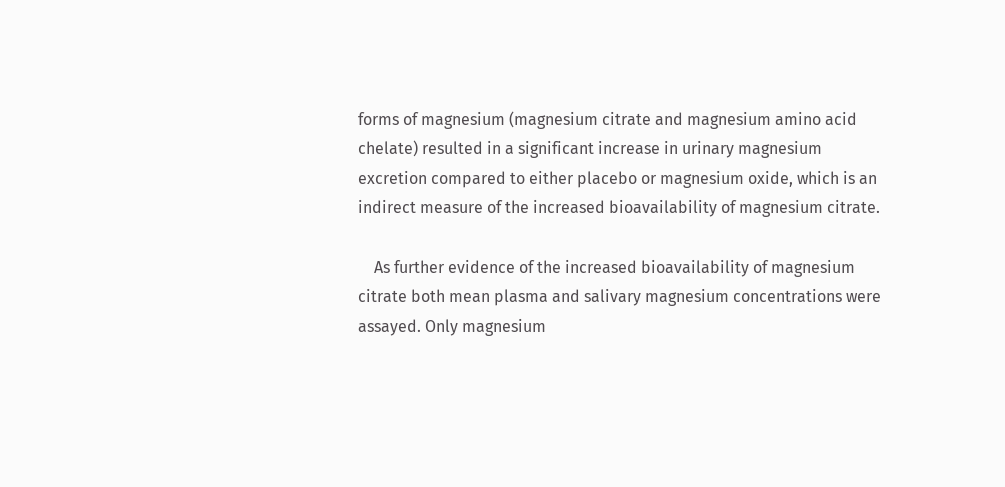forms of magnesium (magnesium citrate and magnesium amino acid chelate) resulted in a significant increase in urinary magnesium excretion compared to either placebo or magnesium oxide, which is an indirect measure of the increased bioavailability of magnesium citrate.

    As further evidence of the increased bioavailability of magnesium citrate both mean plasma and salivary magnesium concentrations were assayed. Only magnesium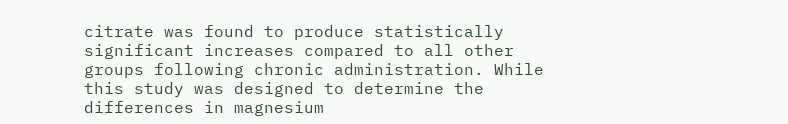citrate was found to produce statistically significant increases compared to all other groups following chronic administration. While this study was designed to determine the differences in magnesium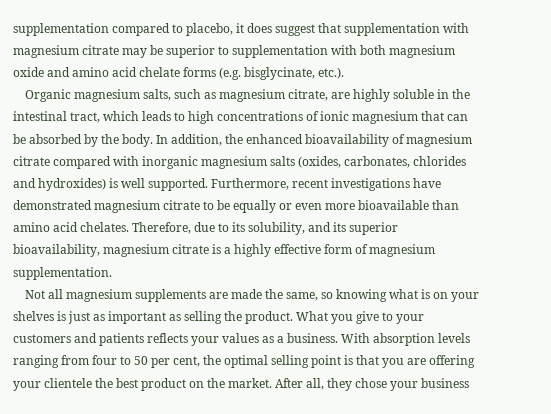supplementation compared to placebo, it does suggest that supplementation with magnesium citrate may be superior to supplementation with both magnesium oxide and amino acid chelate forms (e.g. bisglycinate, etc.).
    Organic magnesium salts, such as magnesium citrate, are highly soluble in the intestinal tract, which leads to high concentrations of ionic magnesium that can be absorbed by the body. In addition, the enhanced bioavailability of magnesium citrate compared with inorganic magnesium salts (oxides, carbonates, chlorides and hydroxides) is well supported. Furthermore, recent investigations have demonstrated magnesium citrate to be equally or even more bioavailable than amino acid chelates. Therefore, due to its solubility, and its superior bioavailability, magnesium citrate is a highly effective form of magnesium supplementation.
    Not all magnesium supplements are made the same, so knowing what is on your shelves is just as important as selling the product. What you give to your customers and patients reflects your values as a business. With absorption levels ranging from four to 50 per cent, the optimal selling point is that you are offering your clientele the best product on the market. After all, they chose your business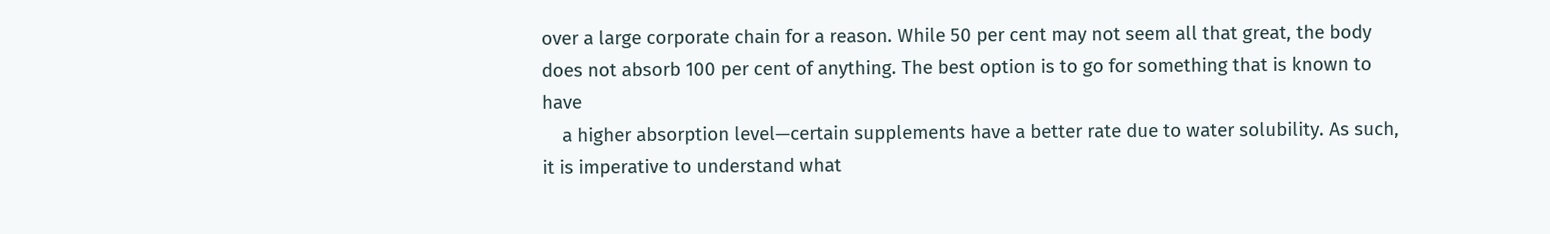over a large corporate chain for a reason. While 50 per cent may not seem all that great, the body does not absorb 100 per cent of anything. The best option is to go for something that is known to have
    a higher absorption level—certain supplements have a better rate due to water solubility. As such, it is imperative to understand what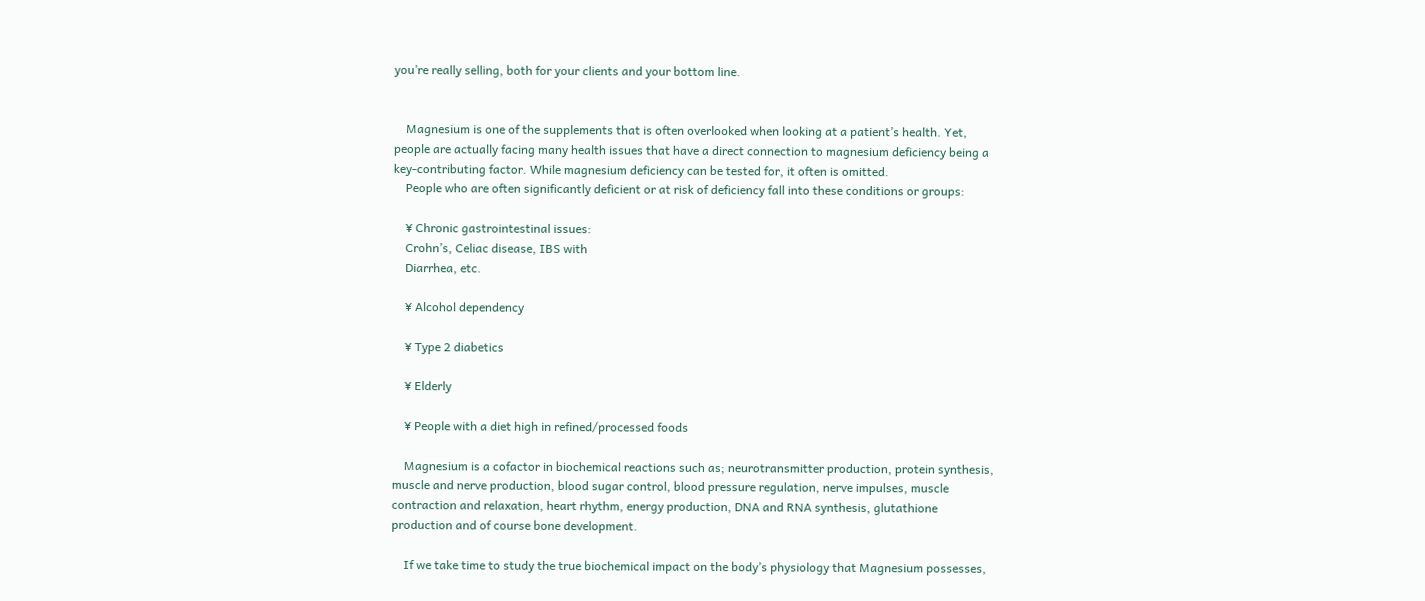you’re really selling, both for your clients and your bottom line.


    Magnesium is one of the supplements that is often overlooked when looking at a patient’s health. Yet, people are actually facing many health issues that have a direct connection to magnesium deficiency being a key-contributing factor. While magnesium deficiency can be tested for, it often is omitted.
    People who are often significantly deficient or at risk of deficiency fall into these conditions or groups:

    ¥ Chronic gastrointestinal issues:
    Crohn’s, Celiac disease, IBS with
    Diarrhea, etc.

    ¥ Alcohol dependency

    ¥ Type 2 diabetics

    ¥ Elderly

    ¥ People with a diet high in refined/processed foods

    Magnesium is a cofactor in biochemical reactions such as; neurotransmitter production, protein synthesis, muscle and nerve production, blood sugar control, blood pressure regulation, nerve impulses, muscle contraction and relaxation, heart rhythm, energy production, DNA and RNA synthesis, glutathione production and of course bone development.

    If we take time to study the true biochemical impact on the body’s physiology that Magnesium possesses,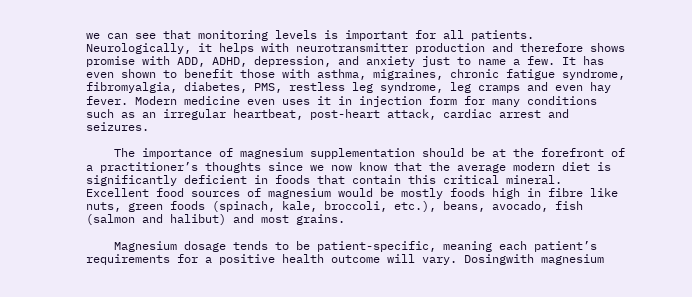we can see that monitoring levels is important for all patients. Neurologically, it helps with neurotransmitter production and therefore shows promise with ADD, ADHD, depression, and anxiety just to name a few. It has even shown to benefit those with asthma, migraines, chronic fatigue syndrome, fibromyalgia, diabetes, PMS, restless leg syndrome, leg cramps and even hay fever. Modern medicine even uses it in injection form for many conditions such as an irregular heartbeat, post-heart attack, cardiac arrest and seizures.

    The importance of magnesium supplementation should be at the forefront of a practitioner’s thoughts since we now know that the average modern diet is significantly deficient in foods that contain this critical mineral. Excellent food sources of magnesium would be mostly foods high in fibre like nuts, green foods (spinach, kale, broccoli, etc.), beans, avocado, fish (salmon and halibut) and most grains.

    Magnesium dosage tends to be patient-specific, meaning each patient’s requirements for a positive health outcome will vary. Dosingwith magnesium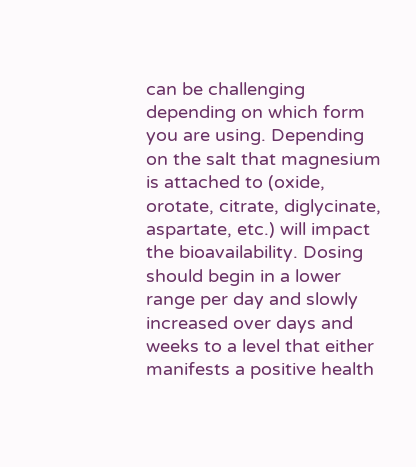can be challenging depending on which form you are using. Depending on the salt that magnesium is attached to (oxide, orotate, citrate, diglycinate, aspartate, etc.) will impact the bioavailability. Dosing should begin in a lower range per day and slowly increased over days and weeks to a level that either manifests a positive health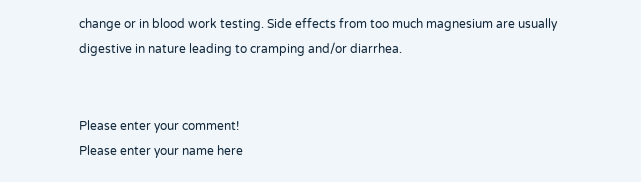change or in blood work testing. Side effects from too much magnesium are usually digestive in nature leading to cramping and/or diarrhea.


Please enter your comment!
Please enter your name here